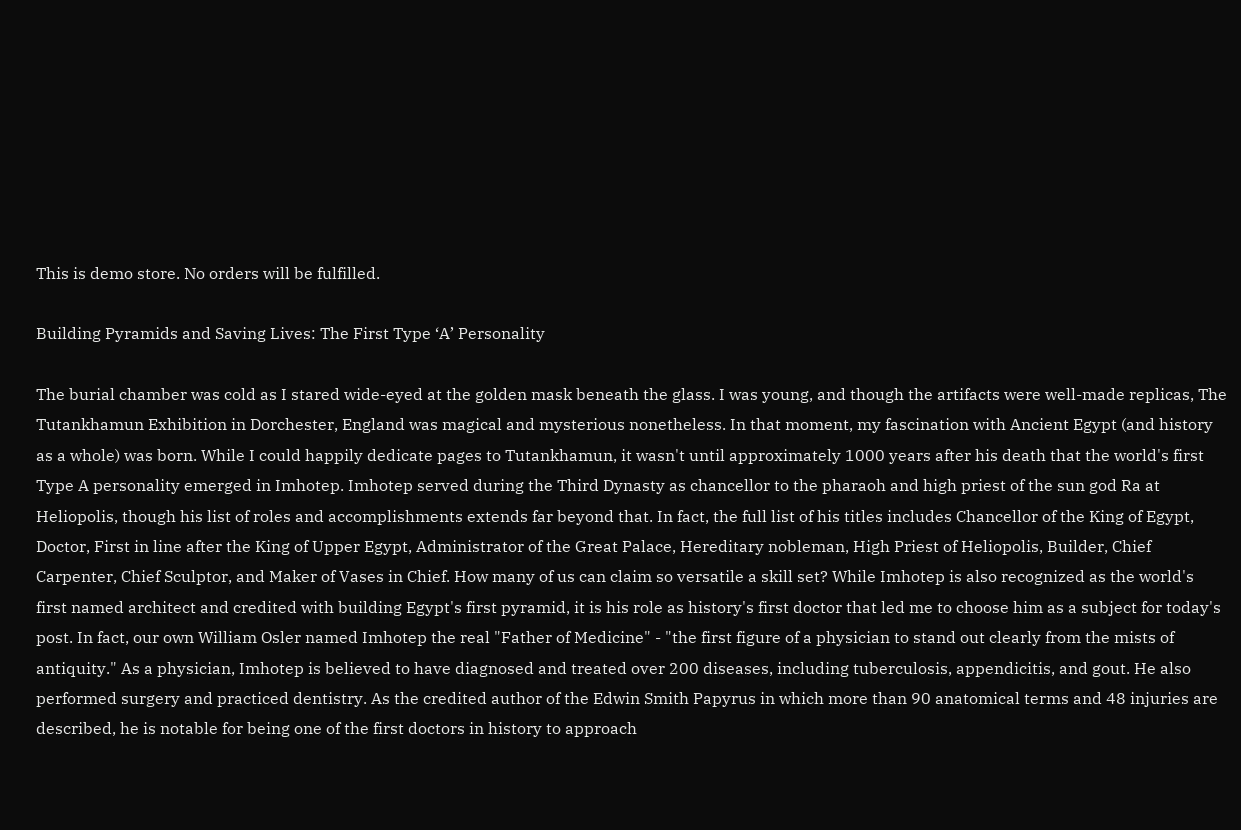This is demo store. No orders will be fulfilled.

Building Pyramids and Saving Lives: The First Type ‘A’ Personality

The burial chamber was cold as I stared wide-eyed at the golden mask beneath the glass. I was young, and though the artifacts were well-made replicas, The Tutankhamun Exhibition in Dorchester, England was magical and mysterious nonetheless. In that moment, my fascination with Ancient Egypt (and history as a whole) was born. While I could happily dedicate pages to Tutankhamun, it wasn't until approximately 1000 years after his death that the world's first Type A personality emerged in Imhotep. Imhotep served during the Third Dynasty as chancellor to the pharaoh and high priest of the sun god Ra at Heliopolis, though his list of roles and accomplishments extends far beyond that. In fact, the full list of his titles includes Chancellor of the King of Egypt, Doctor, First in line after the King of Upper Egypt, Administrator of the Great Palace, Hereditary nobleman, High Priest of Heliopolis, Builder, Chief Carpenter, Chief Sculptor, and Maker of Vases in Chief. How many of us can claim so versatile a skill set? While Imhotep is also recognized as the world's first named architect and credited with building Egypt's first pyramid, it is his role as history's first doctor that led me to choose him as a subject for today's post. In fact, our own William Osler named Imhotep the real "Father of Medicine" - "the first figure of a physician to stand out clearly from the mists of antiquity." As a physician, Imhotep is believed to have diagnosed and treated over 200 diseases, including tuberculosis, appendicitis, and gout. He also performed surgery and practiced dentistry. As the credited author of the Edwin Smith Papyrus in which more than 90 anatomical terms and 48 injuries are described, he is notable for being one of the first doctors in history to approach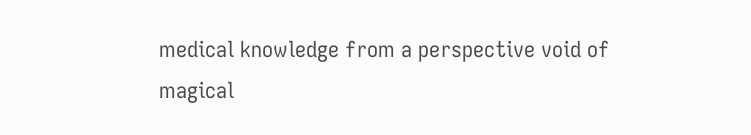medical knowledge from a perspective void of magical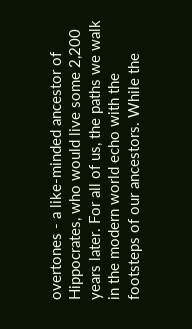overtones - a like-minded ancestor of Hippocrates, who would live some 2,200 years later. For all of us, the paths we walk in the modern world echo with the footsteps of our ancestors. While the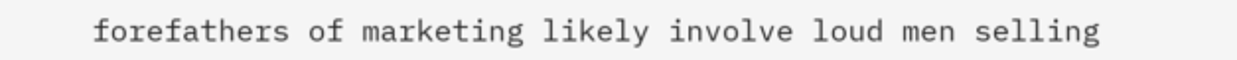forefathers of marketing likely involve loud men selling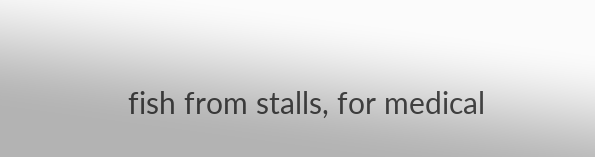fish from stalls, for medical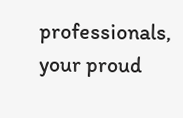professionals, your proud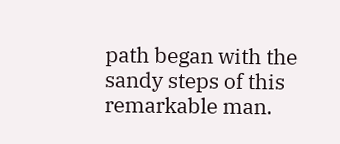path began with the sandy steps of this remarkable man.